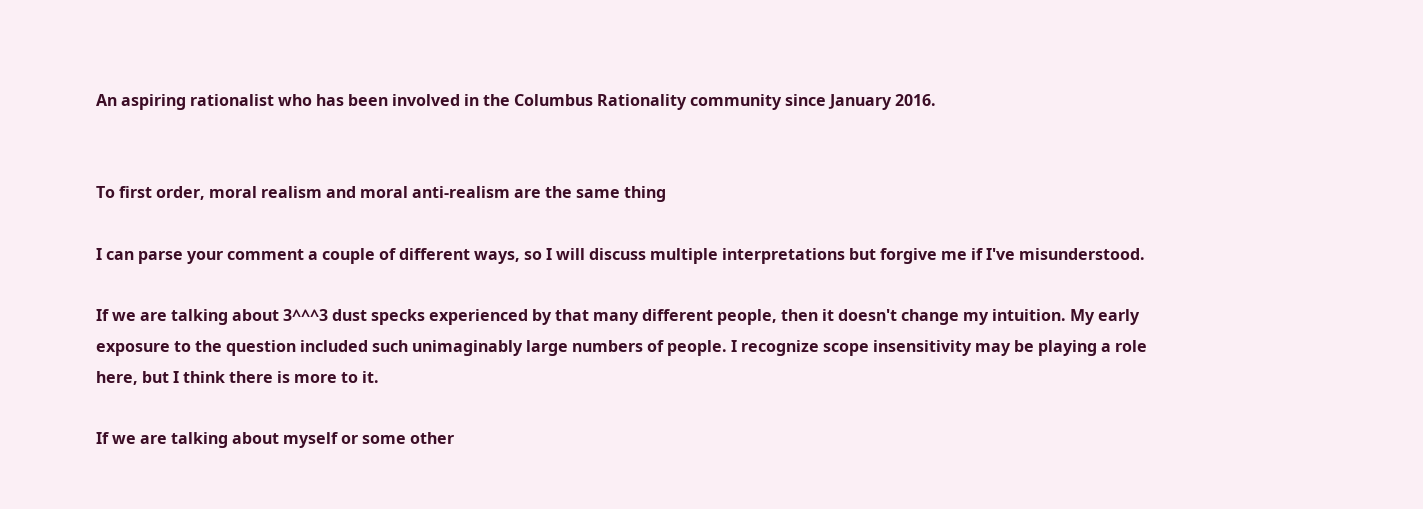An aspiring rationalist who has been involved in the Columbus Rationality community since January 2016.


To first order, moral realism and moral anti-realism are the same thing

I can parse your comment a couple of different ways, so I will discuss multiple interpretations but forgive me if I've misunderstood.

If we are talking about 3^^^3 dust specks experienced by that many different people, then it doesn't change my intuition. My early exposure to the question included such unimaginably large numbers of people. I recognize scope insensitivity may be playing a role here, but I think there is more to it.

If we are talking about myself or some other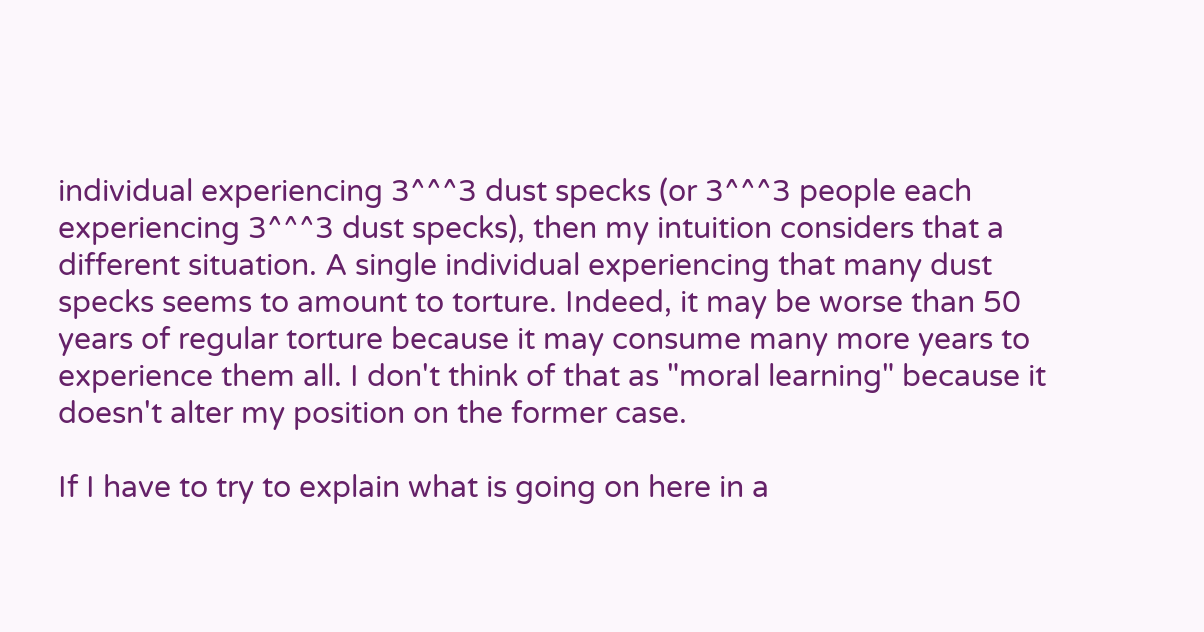individual experiencing 3^^^3 dust specks (or 3^^^3 people each experiencing 3^^^3 dust specks), then my intuition considers that a different situation. A single individual experiencing that many dust specks seems to amount to torture. Indeed, it may be worse than 50 years of regular torture because it may consume many more years to experience them all. I don't think of that as "moral learning" because it doesn't alter my position on the former case.

If I have to try to explain what is going on here in a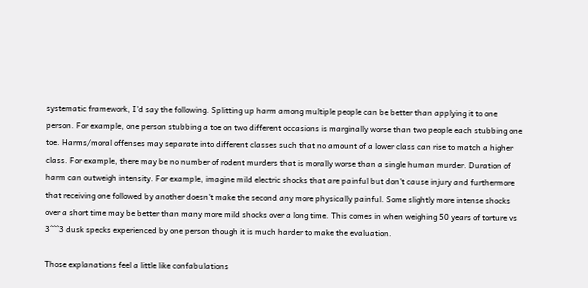systematic framework, I'd say the following. Splitting up harm among multiple people can be better than applying it to one person. For example, one person stubbing a toe on two different occasions is marginally worse than two people each stubbing one toe. Harms/moral offenses may separate into different classes such that no amount of a lower class can rise to match a higher class. For example, there may be no number of rodent murders that is morally worse than a single human murder. Duration of harm can outweigh intensity. For example, imagine mild electric shocks that are painful but don't cause injury and furthermore that receiving one followed by another doesn't make the second any more physically painful. Some slightly more intense shocks over a short time may be better than many more mild shocks over a long time. This comes in when weighing 50 years of torture vs 3^^^3 dusk specks experienced by one person though it is much harder to make the evaluation.

Those explanations feel a little like confabulations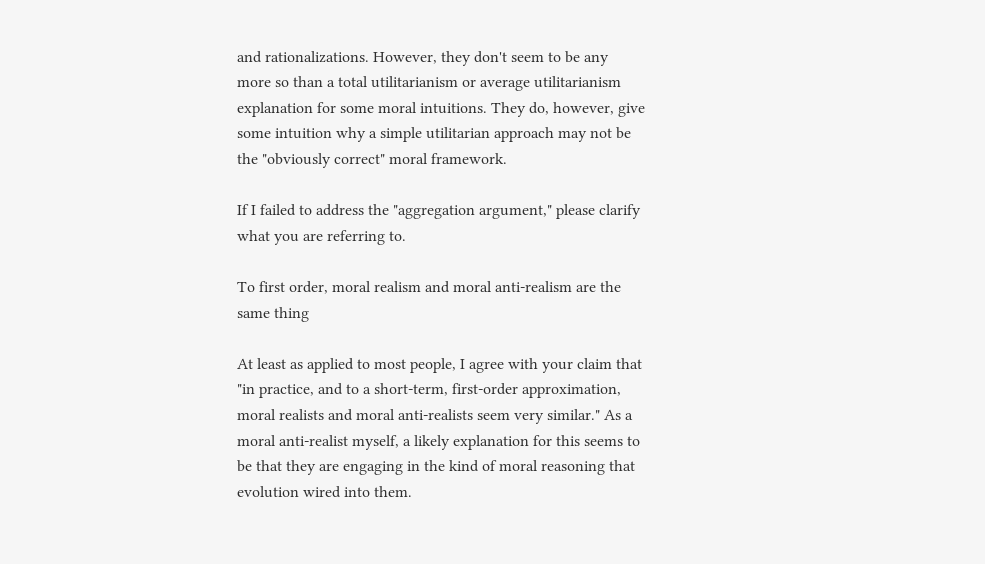and rationalizations. However, they don't seem to be any more so than a total utilitarianism or average utilitarianism explanation for some moral intuitions. They do, however, give some intuition why a simple utilitarian approach may not be the "obviously correct" moral framework.

If I failed to address the "aggregation argument," please clarify what you are referring to.

To first order, moral realism and moral anti-realism are the same thing

At least as applied to most people, I agree with your claim that "in practice, and to a short-term, first-order approximation, moral realists and moral anti-realists seem very similar." As a moral anti-realist myself, a likely explanation for this seems to be that they are engaging in the kind of moral reasoning that evolution wired into them.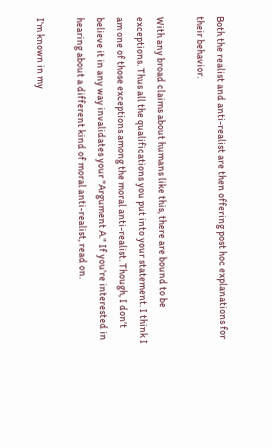Both the realist and anti-realist are then offering post hoc explanations for their behavior.

With any broad claims about humans like this, there are bound to be exceptions. Thus all the qualifications you put into your statement. I think I am one of those exceptions among the moral anti-realist. Though, I don't believe it in any way invalidates your "Argument A." If you're interested in hearing about a different kind of moral anti-realist, read on.

I'm known in my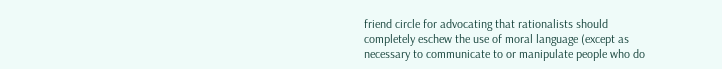friend circle for advocating that rationalists should completely eschew the use of moral language (except as necessary to communicate to or manipulate people who do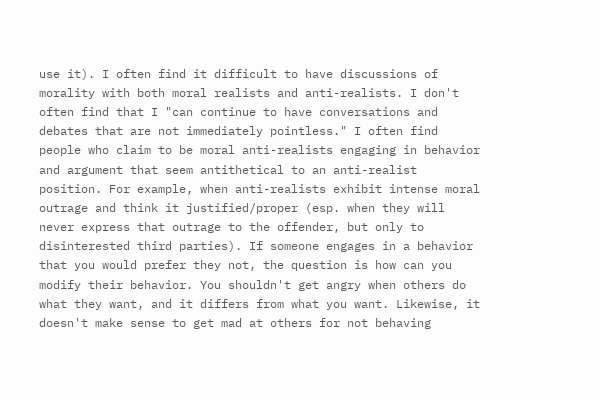use it). I often find it difficult to have discussions of morality with both moral realists and anti-realists. I don't often find that I "can continue to have conversations and debates that are not immediately pointless." I often find people who claim to be moral anti-realists engaging in behavior and argument that seem antithetical to an anti-realist position. For example, when anti-realists exhibit intense moral outrage and think it justified/proper (esp. when they will never express that outrage to the offender, but only to disinterested third parties). If someone engages in a behavior that you would prefer they not, the question is how can you modify their behavior. You shouldn't get angry when others do what they want, and it differs from what you want. Likewise, it doesn't make sense to get mad at others for not behaving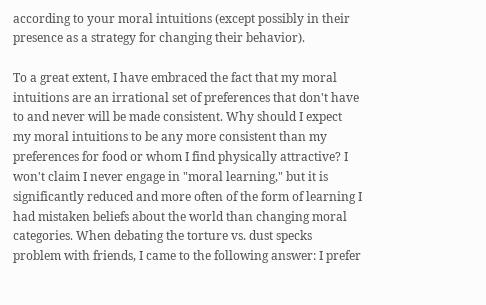according to your moral intuitions (except possibly in their presence as a strategy for changing their behavior).

To a great extent, I have embraced the fact that my moral intuitions are an irrational set of preferences that don't have to and never will be made consistent. Why should I expect my moral intuitions to be any more consistent than my preferences for food or whom I find physically attractive? I won't claim I never engage in "moral learning," but it is significantly reduced and more often of the form of learning I had mistaken beliefs about the world than changing moral categories. When debating the torture vs. dust specks problem with friends, I came to the following answer: I prefer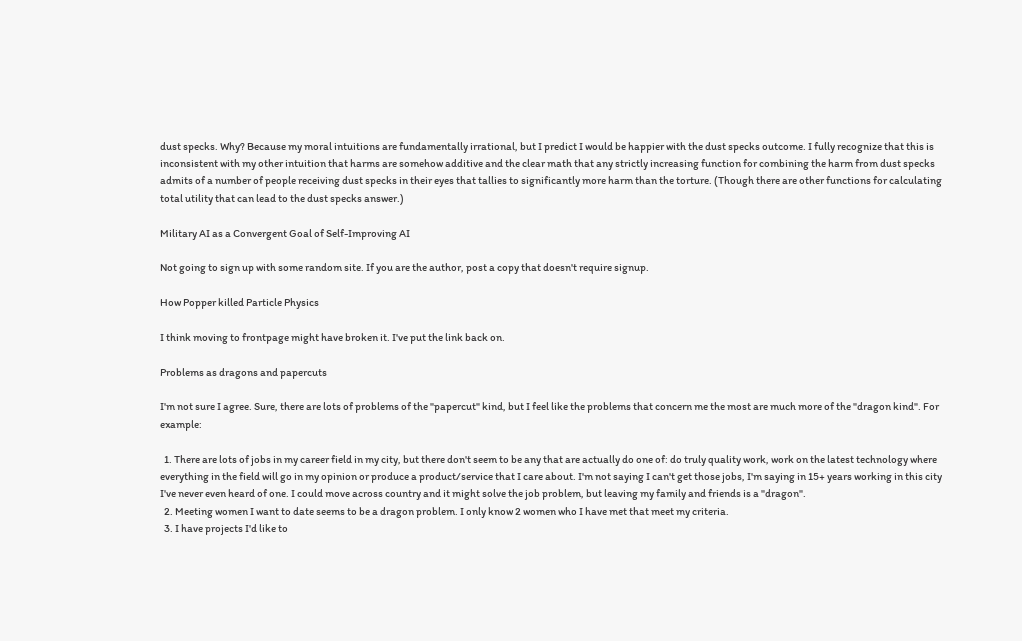dust specks. Why? Because my moral intuitions are fundamentally irrational, but I predict I would be happier with the dust specks outcome. I fully recognize that this is inconsistent with my other intuition that harms are somehow additive and the clear math that any strictly increasing function for combining the harm from dust specks admits of a number of people receiving dust specks in their eyes that tallies to significantly more harm than the torture. (Though there are other functions for calculating total utility that can lead to the dust specks answer.)

Military AI as a Convergent Goal of Self-Improving AI

Not going to sign up with some random site. If you are the author, post a copy that doesn't require signup.

How Popper killed Particle Physics

I think moving to frontpage might have broken it. I've put the link back on.

Problems as dragons and papercuts

I'm not sure I agree. Sure, there are lots of problems of the "papercut" kind, but I feel like the problems that concern me the most are much more of the "dragon kind". For example:

  1. There are lots of jobs in my career field in my city, but there don't seem to be any that are actually do one of: do truly quality work, work on the latest technology where everything in the field will go in my opinion or produce a product/service that I care about. I'm not saying I can't get those jobs, I'm saying in 15+ years working in this city I've never even heard of one. I could move across country and it might solve the job problem, but leaving my family and friends is a "dragon".
  2. Meeting women I want to date seems to be a dragon problem. I only know 2 women who I have met that meet my criteria.
  3. I have projects I'd like to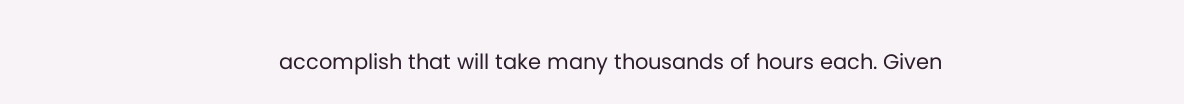accomplish that will take many thousands of hours each. Given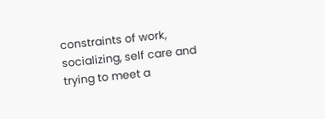constraints of work, socializing, self care and trying to meet a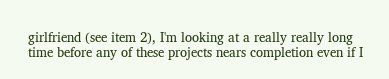girlfriend (see item 2), I'm looking at a really really long time before any of these projects nears completion even if I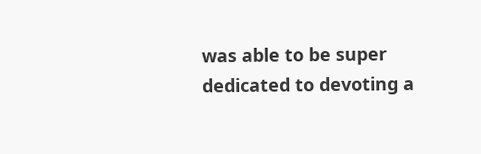was able to be super dedicated to devoting a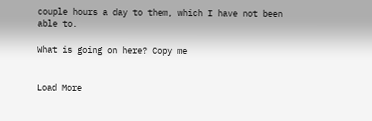couple hours a day to them, which I have not been able to.

What is going on here? Copy me


Load More